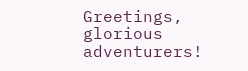Greetings, glorious adventurers!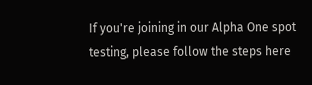If you're joining in our Alpha One spot testing, please follow the steps here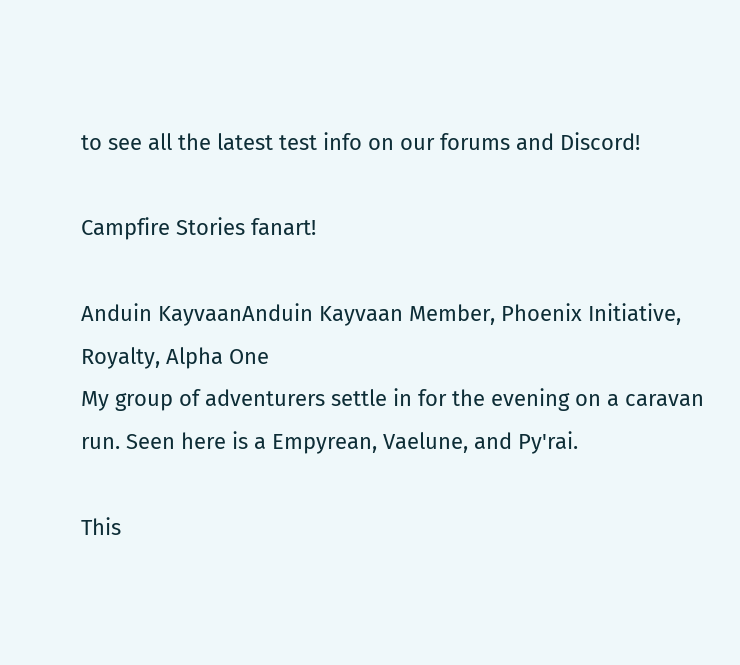to see all the latest test info on our forums and Discord!

Campfire Stories fanart!

Anduin KayvaanAnduin Kayvaan Member, Phoenix Initiative, Royalty, Alpha One
My group of adventurers settle in for the evening on a caravan run. Seen here is a Empyrean, Vaelune, and Py'rai.

This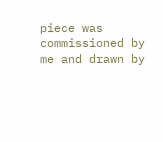piece was commissioned by me and drawn by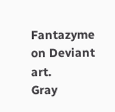Fantazyme on Deviant art.
Gray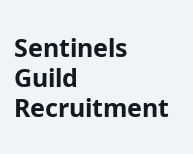Sentinels Guild Recruitment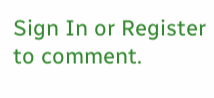Sign In or Register to comment.